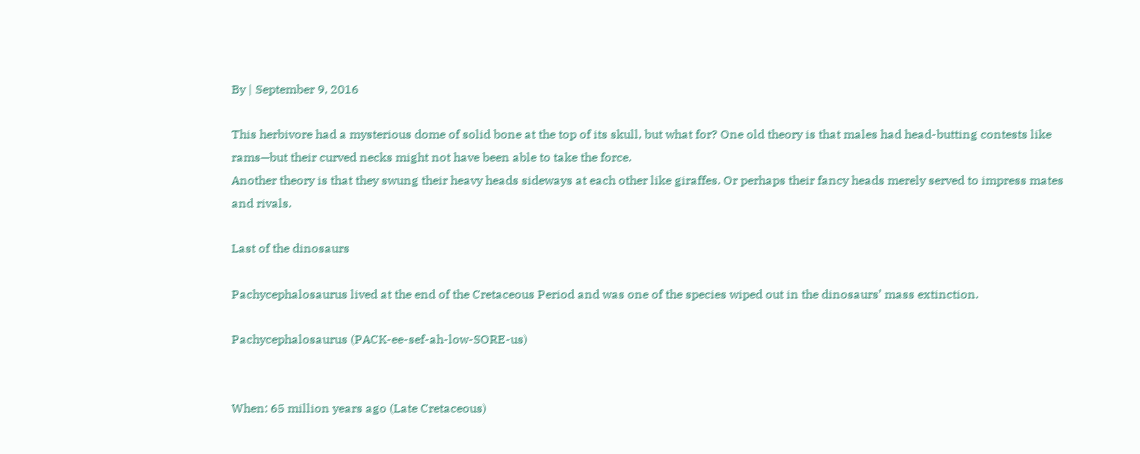By | September 9, 2016

This herbivore had a mysterious dome of solid bone at the top of its skull, but what for? One old theory is that males had head-butting contests like rams—but their curved necks might not have been able to take the force.
Another theory is that they swung their heavy heads sideways at each other like giraffes. Or perhaps their fancy heads merely served to impress mates and rivals.

Last of the dinosaurs

Pachycephalosaurus lived at the end of the Cretaceous Period and was one of the species wiped out in the dinosaurs’ mass extinction.

Pachycephalosaurus (PACK-ee-sef-ah-low-SORE-us)


When: 65 million years ago (Late Cretaceous)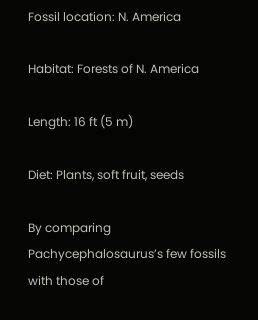Fossil location: N. America

Habitat: Forests of N. America

Length: 16 ft (5 m)

Diet: Plants, soft fruit, seeds

By comparing Pachycephalosaurus’s few fossils with those of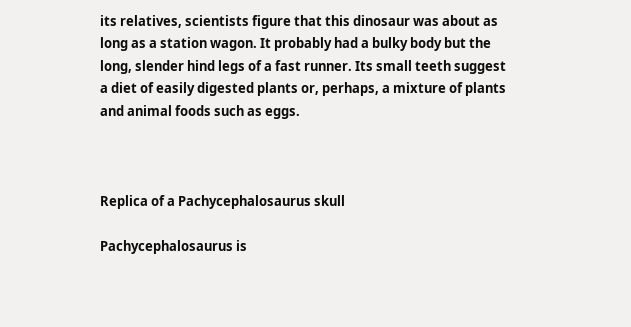its relatives, scientists figure that this dinosaur was about as long as a station wagon. It probably had a bulky body but the long, slender hind legs of a fast runner. Its small teeth suggest a diet of easily digested plants or, perhaps, a mixture of plants and animal foods such as eggs.



Replica of a Pachycephalosaurus skull

Pachycephalosaurus is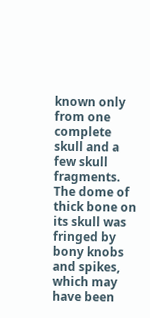known only from one complete skull and a few skull fragments. The dome of thick bone on its skull was fringed by bony knobs and spikes, which may have been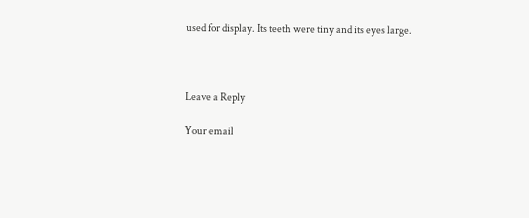used for display. Its teeth were tiny and its eyes large.



Leave a Reply

Your email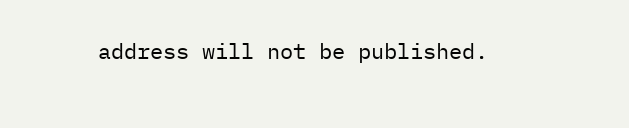address will not be published.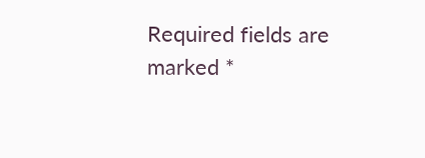Required fields are marked *